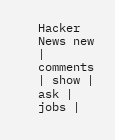Hacker News new | comments | show | ask | jobs |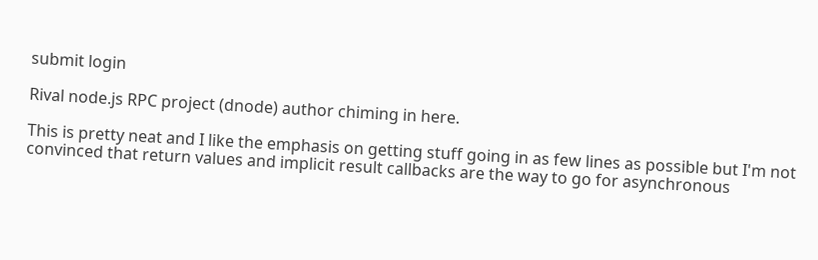submit login

Rival node.js RPC project (dnode) author chiming in here.

This is pretty neat and I like the emphasis on getting stuff going in as few lines as possible but I'm not convinced that return values and implicit result callbacks are the way to go for asynchronous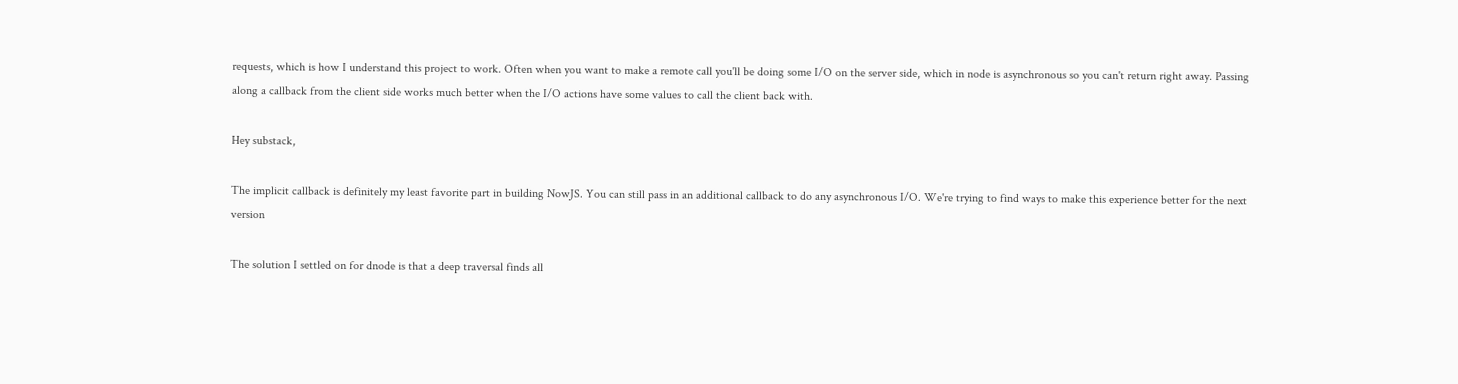requests, which is how I understand this project to work. Often when you want to make a remote call you'll be doing some I/O on the server side, which in node is asynchronous so you can't return right away. Passing along a callback from the client side works much better when the I/O actions have some values to call the client back with.

Hey substack,

The implicit callback is definitely my least favorite part in building NowJS. You can still pass in an additional callback to do any asynchronous I/O. We're trying to find ways to make this experience better for the next version

The solution I settled on for dnode is that a deep traversal finds all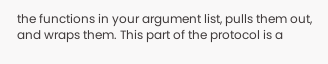the functions in your argument list, pulls them out, and wraps them. This part of the protocol is a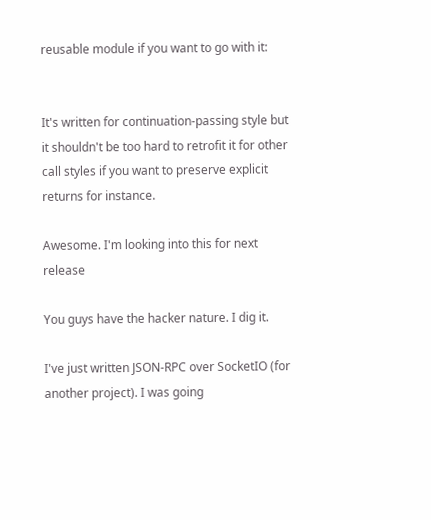reusable module if you want to go with it:


It's written for continuation-passing style but it shouldn't be too hard to retrofit it for other call styles if you want to preserve explicit returns for instance.

Awesome. I'm looking into this for next release

You guys have the hacker nature. I dig it.

I've just written JSON-RPC over SocketIO (for another project). I was going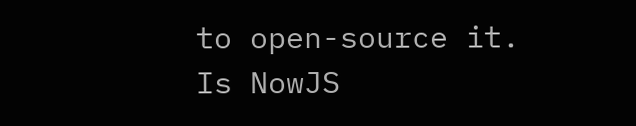to open-source it. Is NowJS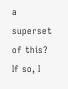a superset of this? If so, I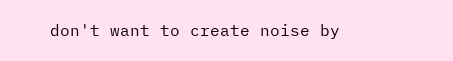don't want to create noise by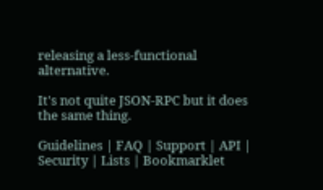releasing a less-functional alternative.

It's not quite JSON-RPC but it does the same thing.

Guidelines | FAQ | Support | API | Security | Lists | Bookmarklet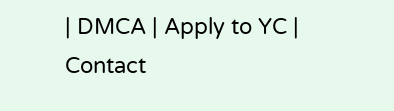| DMCA | Apply to YC | Contact